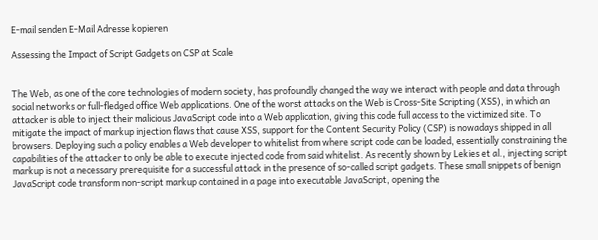E-mail senden E-Mail Adresse kopieren

Assessing the Impact of Script Gadgets on CSP at Scale


The Web, as one of the core technologies of modern society, has profoundly changed the way we interact with people and data through social networks or full-fledged office Web applications. One of the worst attacks on the Web is Cross-Site Scripting (XSS), in which an attacker is able to inject their malicious JavaScript code into a Web application, giving this code full access to the victimized site. To mitigate the impact of markup injection flaws that cause XSS, support for the Content Security Policy (CSP) is nowadays shipped in all browsers. Deploying such a policy enables a Web developer to whitelist from where script code can be loaded, essentially constraining the capabilities of the attacker to only be able to execute injected code from said whitelist. As recently shown by Lekies et al., injecting script markup is not a necessary prerequisite for a successful attack in the presence of so-called script gadgets. These small snippets of benign JavaScript code transform non-script markup contained in a page into executable JavaScript, opening the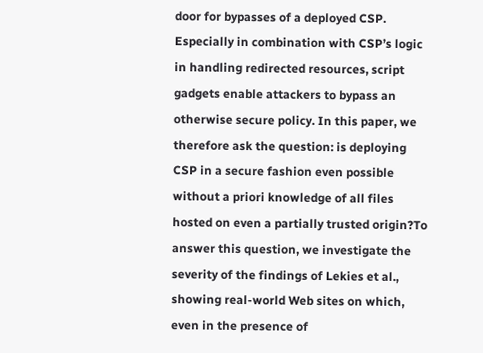door for bypasses of a deployed CSP. Especially in combination with CSP’s logic in handling redirected resources, script gadgets enable attackers to bypass an otherwise secure policy. In this paper, we therefore ask the question: is deploying CSP in a secure fashion even possible without a priori knowledge of all files hosted on even a partially trusted origin?To answer this question, we investigate the severity of the findings of Lekies et al., showing real-world Web sites on which, even in the presence of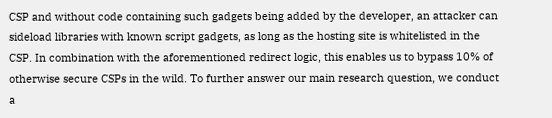CSP and without code containing such gadgets being added by the developer, an attacker can sideload libraries with known script gadgets, as long as the hosting site is whitelisted in the CSP. In combination with the aforementioned redirect logic, this enables us to bypass 10% of otherwise secure CSPs in the wild. To further answer our main research question, we conduct a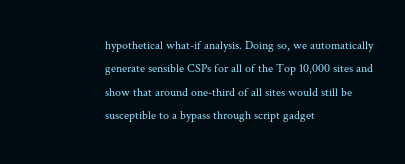hypothetical what-if analysis. Doing so, we automatically generate sensible CSPs for all of the Top 10,000 sites and show that around one-third of all sites would still be susceptible to a bypass through script gadget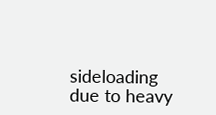sideloading due to heavy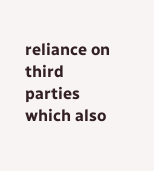reliance on third parties which also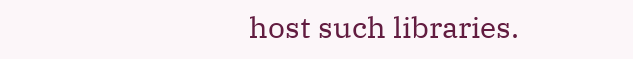host such libraries.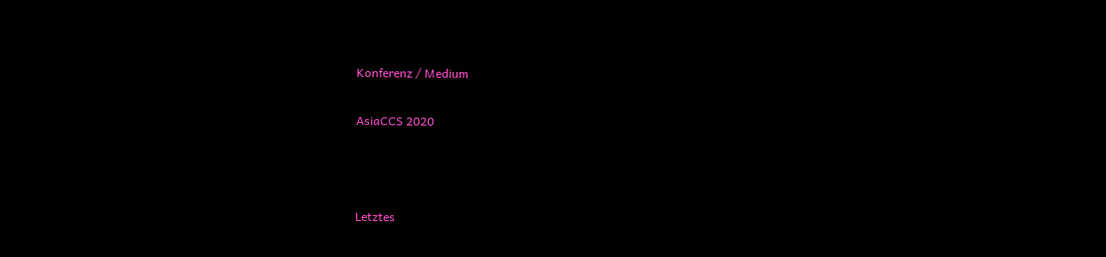Konferenz / Medium

AsiaCCS 2020



Letztes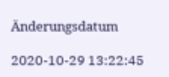Änderungsdatum

2020-10-29 13:22:45